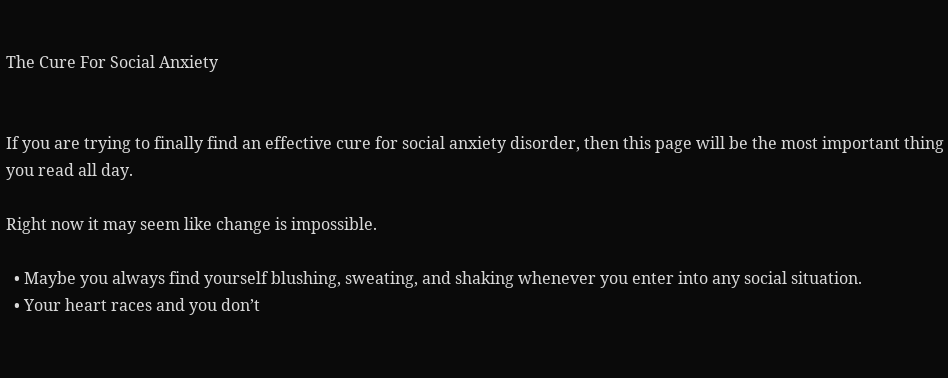The Cure For Social Anxiety


If you are trying to finally find an effective cure for social anxiety disorder, then this page will be the most important thing you read all day.

Right now it may seem like change is impossible.

  • Maybe you always find yourself blushing, sweating, and shaking whenever you enter into any social situation.
  • Your heart races and you don’t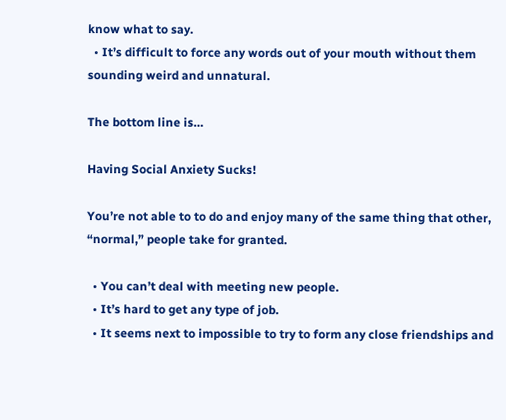know what to say.
  • It’s difficult to force any words out of your mouth without them sounding weird and unnatural.

The bottom line is…

Having Social Anxiety Sucks!

You’re not able to to do and enjoy many of the same thing that other, “normal,” people take for granted.

  • You can’t deal with meeting new people.
  • It’s hard to get any type of job.
  • It seems next to impossible to try to form any close friendships and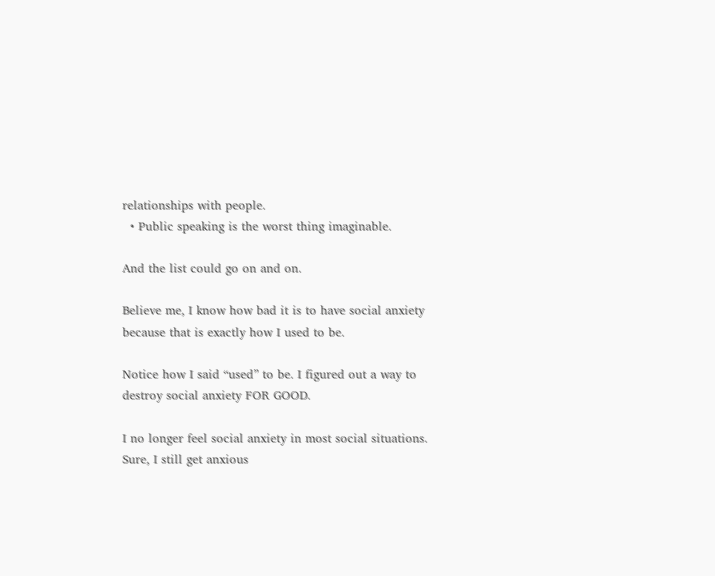relationships with people.
  • Public speaking is the worst thing imaginable.

And the list could go on and on.

Believe me, I know how bad it is to have social anxiety because that is exactly how I used to be.

Notice how I said “used” to be. I figured out a way to destroy social anxiety FOR GOOD.

I no longer feel social anxiety in most social situations. Sure, I still get anxious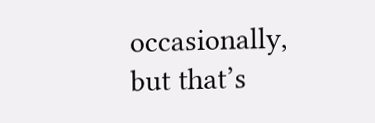occasionally, but that’s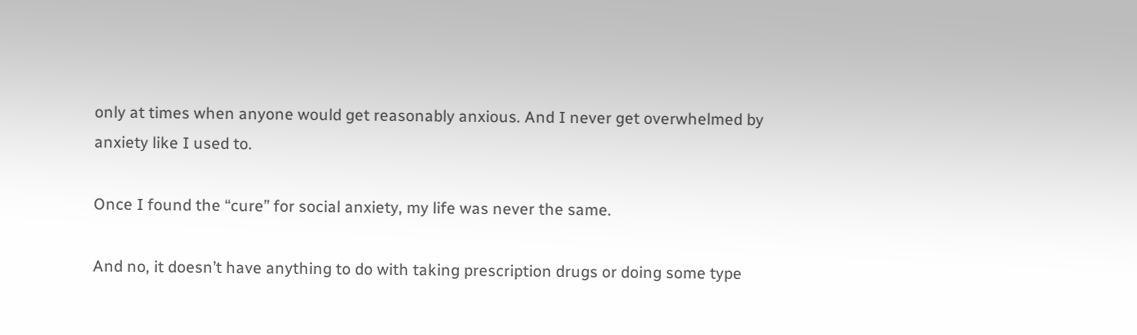only at times when anyone would get reasonably anxious. And I never get overwhelmed by anxiety like I used to.

Once I found the “cure” for social anxiety, my life was never the same.

And no, it doesn’t have anything to do with taking prescription drugs or doing some type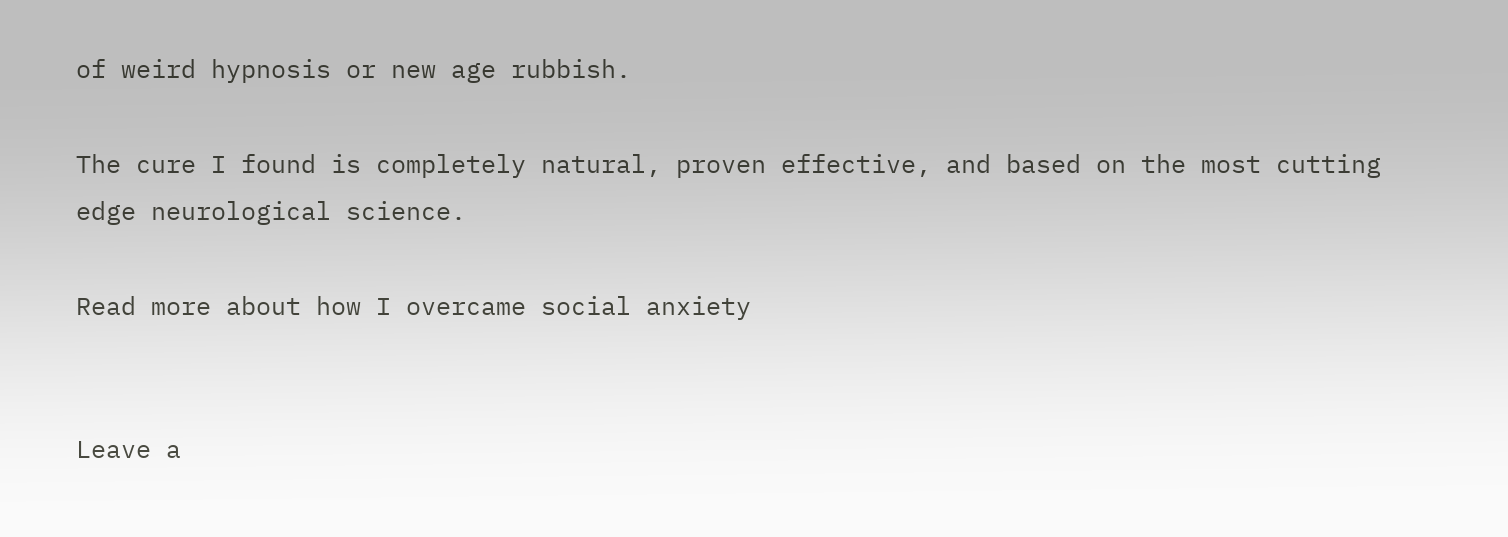of weird hypnosis or new age rubbish.

The cure I found is completely natural, proven effective, and based on the most cutting edge neurological science.

Read more about how I overcame social anxiety


Leave a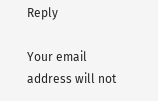Reply

Your email address will not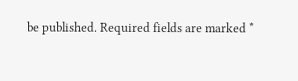be published. Required fields are marked *